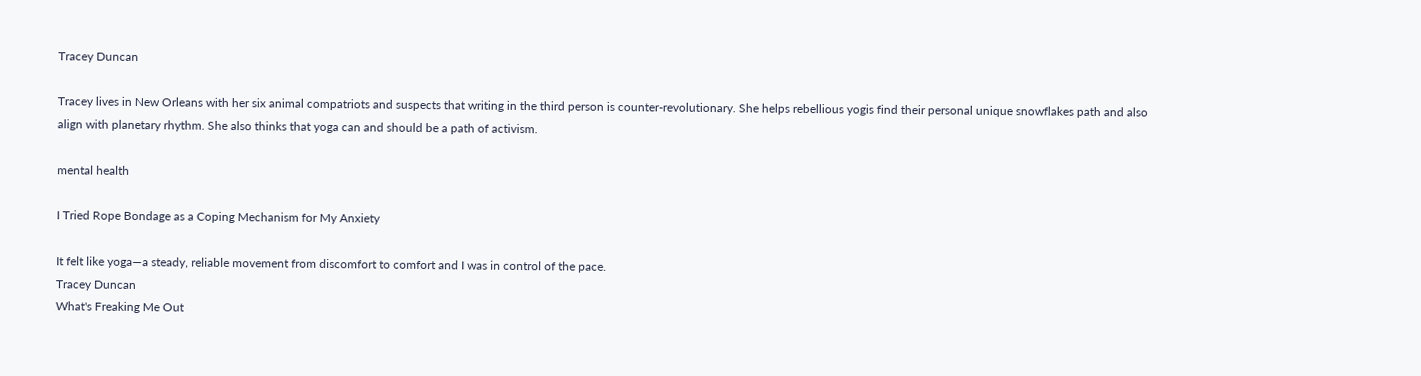Tracey Duncan

Tracey lives in New Orleans with her six animal compatriots and suspects that writing in the third person is counter-revolutionary. She helps rebellious yogis find their personal unique snowflakes path and also align with planetary rhythm. She also thinks that yoga can and should be a path of activism.

mental health

I Tried Rope Bondage as a Coping Mechanism for My Anxiety

It felt like yoga—a steady, reliable movement from discomfort to comfort and I was in control of the pace.
Tracey Duncan
What's Freaking Me Out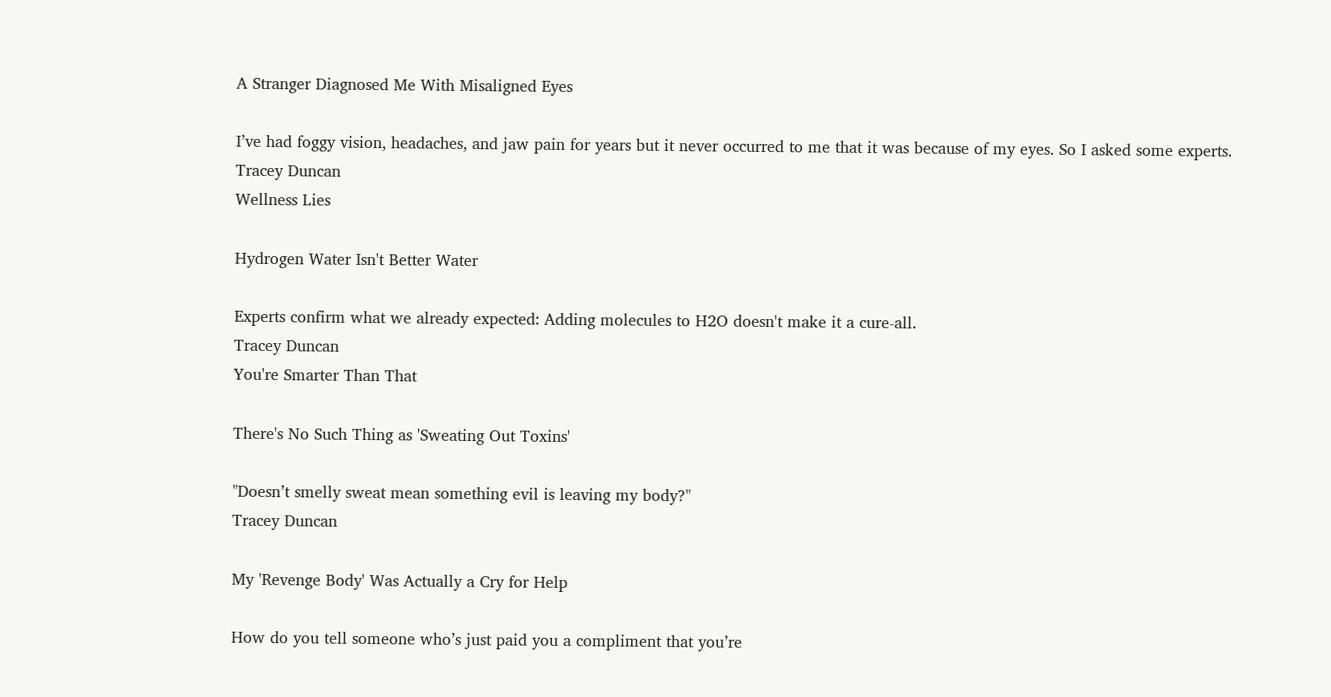A Stranger Diagnosed Me With Misaligned Eyes

I’ve had foggy vision, headaches, and jaw pain for years but it never occurred to me that it was because of my eyes. So I asked some experts.
Tracey Duncan
Wellness Lies

Hydrogen Water Isn't Better Water

Experts confirm what we already expected: Adding molecules to H2O doesn't make it a cure-all.
Tracey Duncan
You're Smarter Than That

There's No Such Thing as 'Sweating Out Toxins'

"Doesn’t smelly sweat mean something evil is leaving my body?"
Tracey Duncan

My 'Revenge Body' Was Actually a Cry for Help

How do you tell someone who’s just paid you a compliment that you’re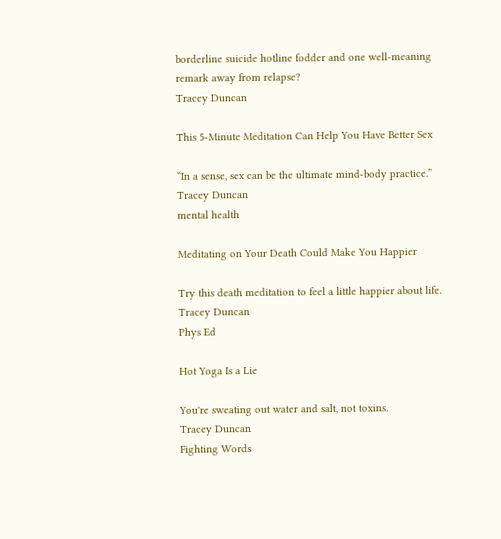borderline suicide hotline fodder and one well-meaning remark away from relapse?
Tracey Duncan

This 5-Minute Meditation Can Help You Have Better Sex

“In a sense, sex can be the ultimate mind-body practice.”
Tracey Duncan
mental health

Meditating on Your Death Could Make You Happier

Try this death meditation to feel a little happier about life.
Tracey Duncan
Phys Ed

Hot Yoga Is a Lie

You're sweating out water and salt, not toxins.
Tracey Duncan
Fighting Words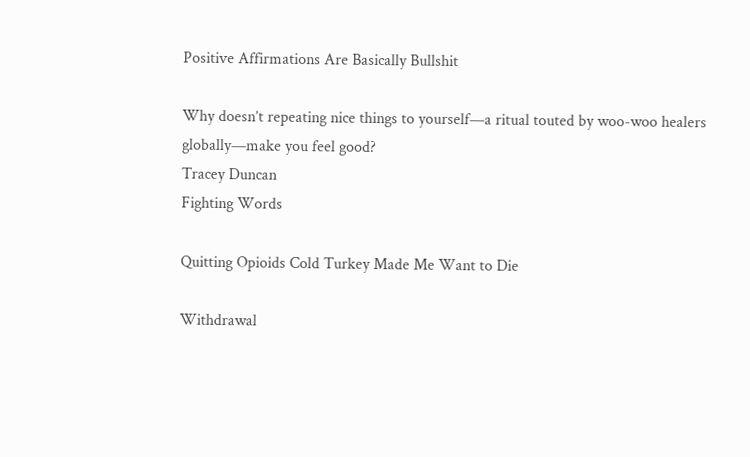Positive Affirmations Are Basically Bullshit

Why doesn’t repeating nice things to yourself—a ritual touted by woo-woo healers globally—make you feel good?
Tracey Duncan
Fighting Words

Quitting Opioids Cold Turkey Made Me Want to Die

Withdrawal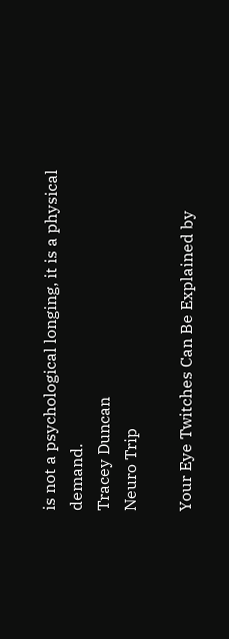is not a psychological longing, it is a physical demand.
Tracey Duncan
Neuro Trip

Your Eye Twitches Can Be Explained by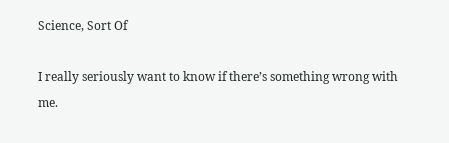Science, Sort Of

I really seriously want to know if there’s something wrong with me.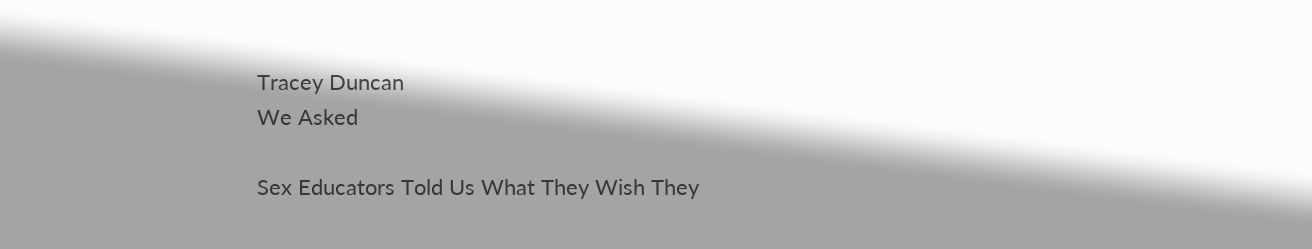Tracey Duncan
We Asked

Sex Educators Told Us What They Wish They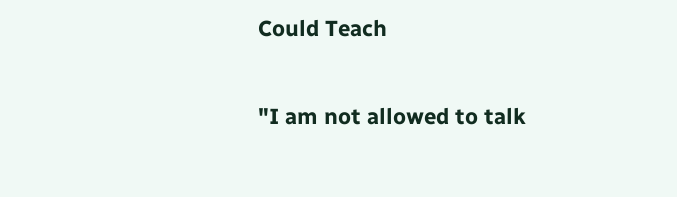Could Teach

"I am not allowed to talk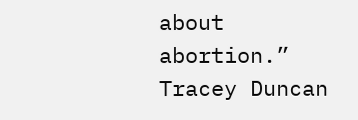about abortion.”
Tracey Duncan